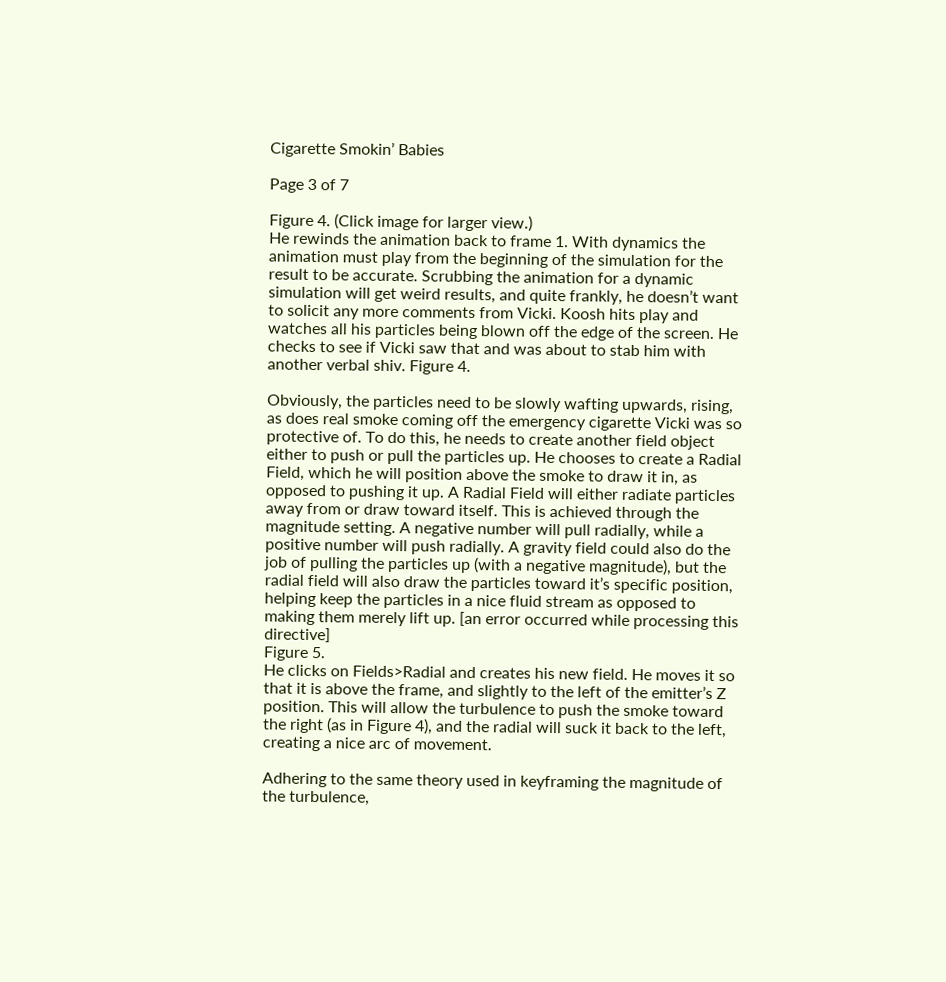Cigarette Smokin’ Babies

Page 3 of 7

Figure 4. (Click image for larger view.)
He rewinds the animation back to frame 1. With dynamics the animation must play from the beginning of the simulation for the result to be accurate. Scrubbing the animation for a dynamic simulation will get weird results, and quite frankly, he doesn’t want to solicit any more comments from Vicki. Koosh hits play and watches all his particles being blown off the edge of the screen. He checks to see if Vicki saw that and was about to stab him with another verbal shiv. Figure 4.

Obviously, the particles need to be slowly wafting upwards, rising, as does real smoke coming off the emergency cigarette Vicki was so protective of. To do this, he needs to create another field object either to push or pull the particles up. He chooses to create a Radial Field, which he will position above the smoke to draw it in, as opposed to pushing it up. A Radial Field will either radiate particles away from or draw toward itself. This is achieved through the magnitude setting. A negative number will pull radially, while a positive number will push radially. A gravity field could also do the job of pulling the particles up (with a negative magnitude), but the radial field will also draw the particles toward it’s specific position, helping keep the particles in a nice fluid stream as opposed to making them merely lift up. [an error occurred while processing this directive]
Figure 5.
He clicks on Fields>Radial and creates his new field. He moves it so that it is above the frame, and slightly to the left of the emitter’s Z position. This will allow the turbulence to push the smoke toward the right (as in Figure 4), and the radial will suck it back to the left, creating a nice arc of movement.

Adhering to the same theory used in keyframing the magnitude of the turbulence,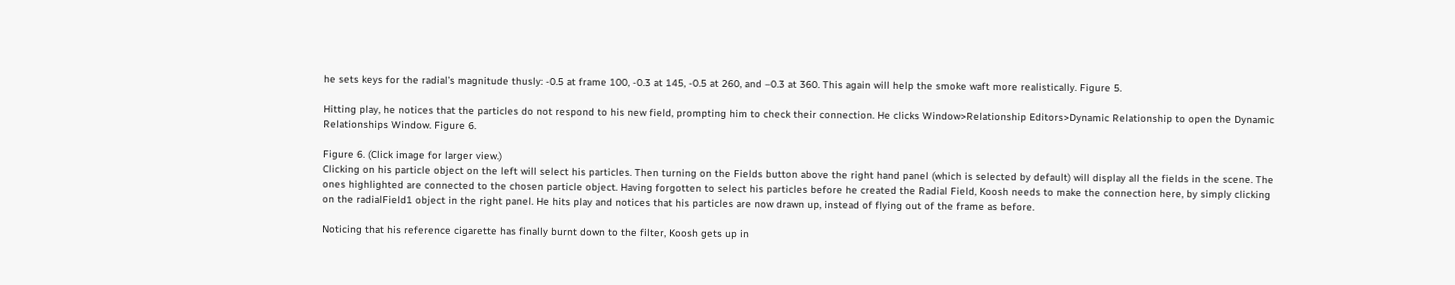he sets keys for the radial’s magnitude thusly: -0.5 at frame 100, -0.3 at 145, -0.5 at 260, and –0.3 at 360. This again will help the smoke waft more realistically. Figure 5.

Hitting play, he notices that the particles do not respond to his new field, prompting him to check their connection. He clicks Window>Relationship Editors>Dynamic Relationship to open the Dynamic Relationships Window. Figure 6.

Figure 6. (Click image for larger view.)
Clicking on his particle object on the left will select his particles. Then turning on the Fields button above the right hand panel (which is selected by default) will display all the fields in the scene. The ones highlighted are connected to the chosen particle object. Having forgotten to select his particles before he created the Radial Field, Koosh needs to make the connection here, by simply clicking on the radialField1 object in the right panel. He hits play and notices that his particles are now drawn up, instead of flying out of the frame as before.

Noticing that his reference cigarette has finally burnt down to the filter, Koosh gets up in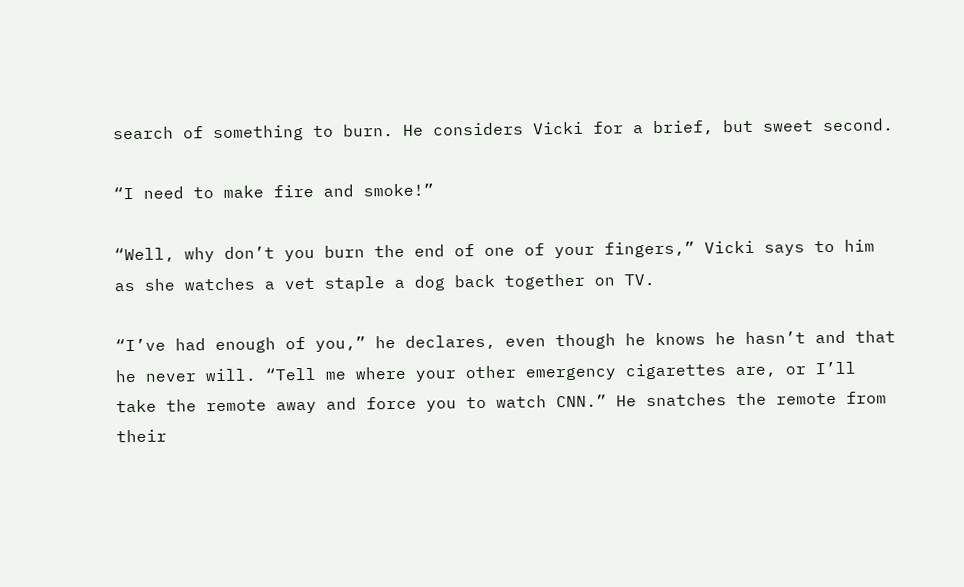search of something to burn. He considers Vicki for a brief, but sweet second.

“I need to make fire and smoke!”

“Well, why don’t you burn the end of one of your fingers,” Vicki says to him as she watches a vet staple a dog back together on TV.

“I’ve had enough of you,” he declares, even though he knows he hasn’t and that he never will. “Tell me where your other emergency cigarettes are, or I’ll take the remote away and force you to watch CNN.” He snatches the remote from their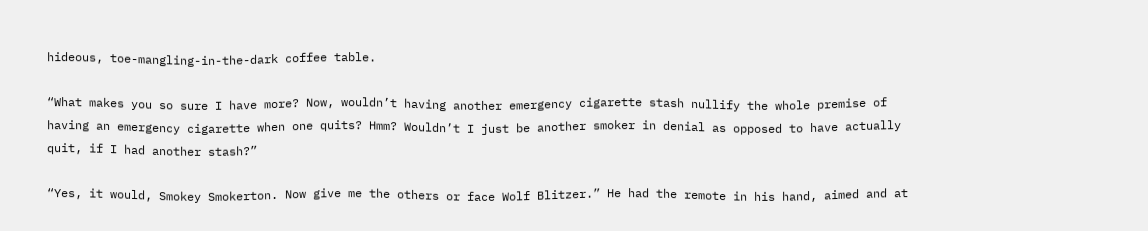hideous, toe-mangling-in-the-dark coffee table.

“What makes you so sure I have more? Now, wouldn’t having another emergency cigarette stash nullify the whole premise of having an emergency cigarette when one quits? Hmm? Wouldn’t I just be another smoker in denial as opposed to have actually quit, if I had another stash?”

“Yes, it would, Smokey Smokerton. Now give me the others or face Wolf Blitzer.” He had the remote in his hand, aimed and at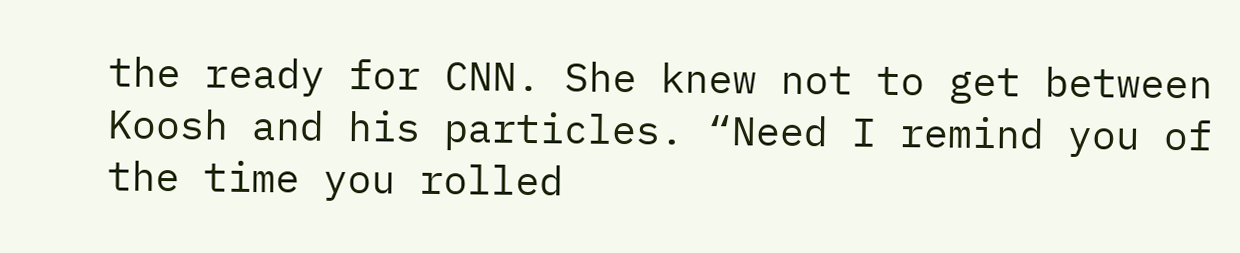the ready for CNN. She knew not to get between Koosh and his particles. “Need I remind you of the time you rolled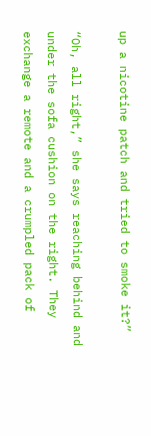up a nicotine patch and tried to smoke it?”

“Oh, all right,” she says reaching behind and under the sofa cushion on the right. They exchange a remote and a crumpled pack of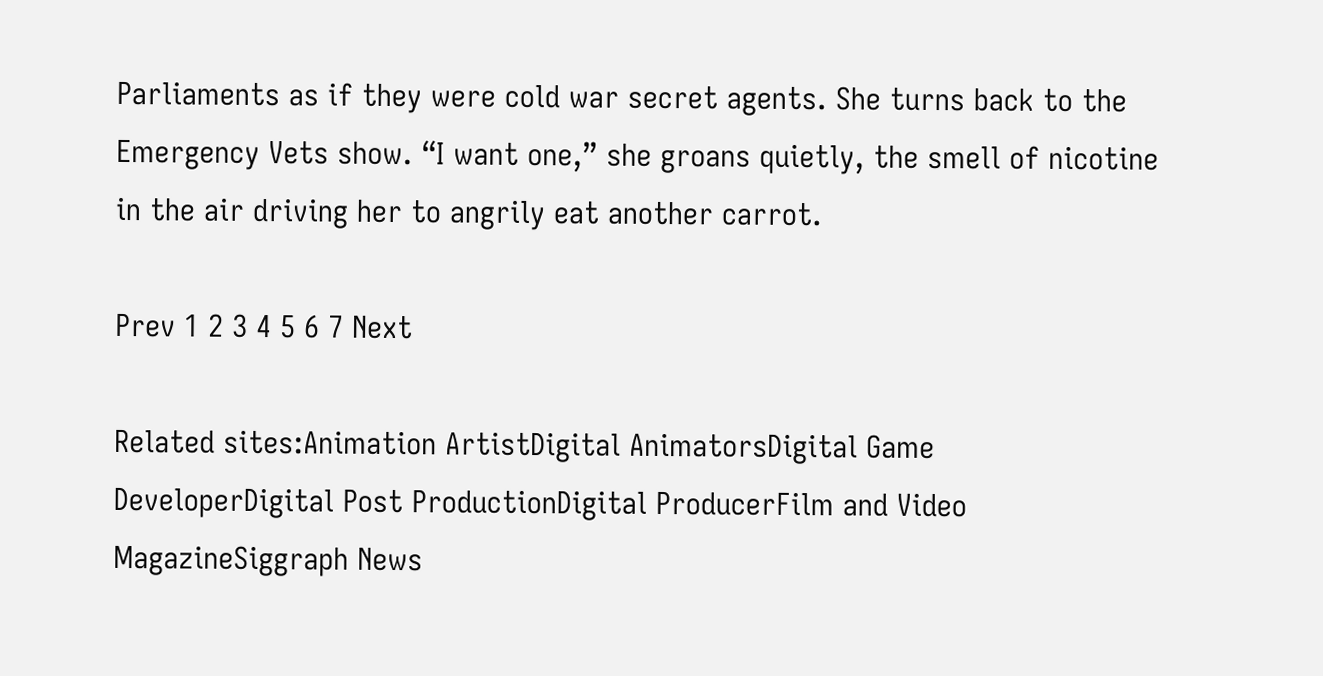Parliaments as if they were cold war secret agents. She turns back to the Emergency Vets show. “I want one,” she groans quietly, the smell of nicotine in the air driving her to angrily eat another carrot.

Prev 1 2 3 4 5 6 7 Next

Related sites:Animation ArtistDigital AnimatorsDigital Game DeveloperDigital Post ProductionDigital ProducerFilm and Video MagazineSiggraph News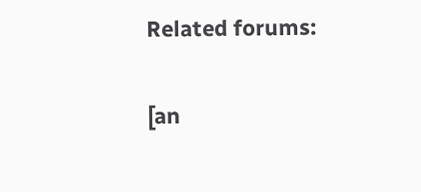Related forums:

[an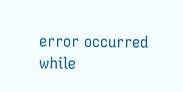error occurred while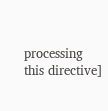processing this directive]